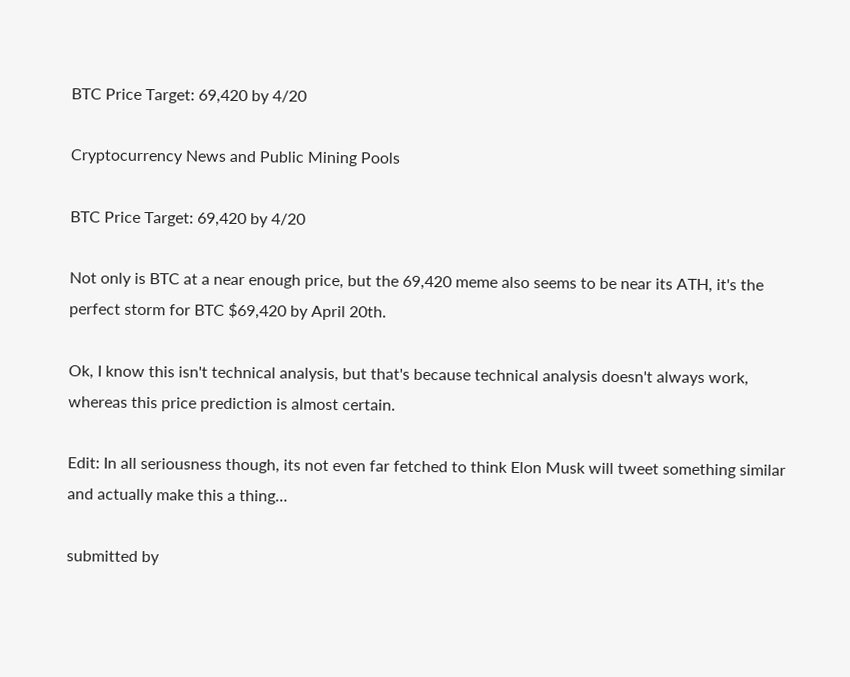BTC Price Target: 69,420 by 4/20

Cryptocurrency News and Public Mining Pools

BTC Price Target: 69,420 by 4/20

Not only is BTC at a near enough price, but the 69,420 meme also seems to be near its ATH, it's the perfect storm for BTC $69,420 by April 20th.

Ok, I know this isn't technical analysis, but that's because technical analysis doesn't always work, whereas this price prediction is almost certain.

Edit: In all seriousness though, its not even far fetched to think Elon Musk will tweet something similar and actually make this a thing…

submitted by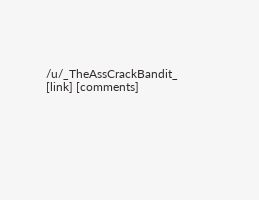/u/_TheAssCrackBandit_
[link] [comments]